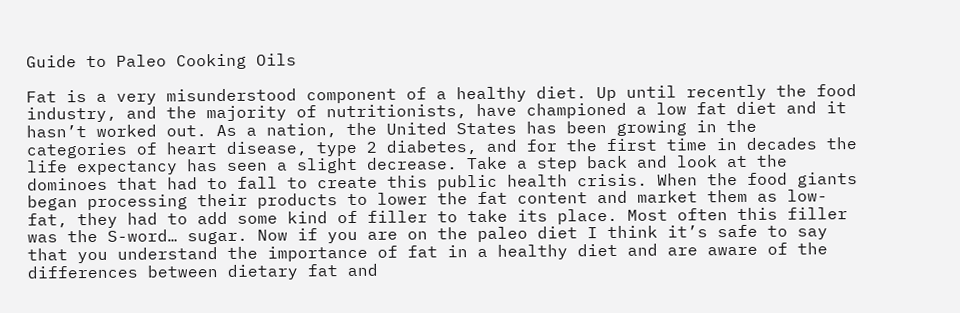Guide to Paleo Cooking Oils

Fat is a very misunderstood component of a healthy diet. Up until recently the food industry, and the majority of nutritionists, have championed a low fat diet and it hasn’t worked out. As a nation, the United States has been growing in the categories of heart disease, type 2 diabetes, and for the first time in decades the life expectancy has seen a slight decrease. Take a step back and look at the dominoes that had to fall to create this public health crisis. When the food giants began processing their products to lower the fat content and market them as low-fat, they had to add some kind of filler to take its place. Most often this filler was the S-word… sugar. Now if you are on the paleo diet I think it’s safe to say that you understand the importance of fat in a healthy diet and are aware of the differences between dietary fat and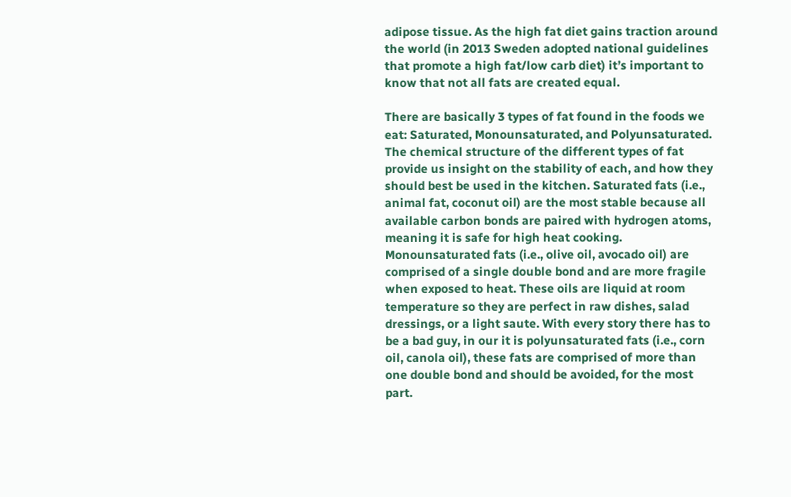adipose tissue. As the high fat diet gains traction around the world (in 2013 Sweden adopted national guidelines that promote a high fat/low carb diet) it’s important to know that not all fats are created equal.

There are basically 3 types of fat found in the foods we eat: Saturated, Monounsaturated, and Polyunsaturated. The chemical structure of the different types of fat provide us insight on the stability of each, and how they should best be used in the kitchen. Saturated fats (i.e., animal fat, coconut oil) are the most stable because all available carbon bonds are paired with hydrogen atoms, meaning it is safe for high heat cooking. Monounsaturated fats (i.e., olive oil, avocado oil) are comprised of a single double bond and are more fragile when exposed to heat. These oils are liquid at room temperature so they are perfect in raw dishes, salad dressings, or a light saute. With every story there has to be a bad guy, in our it is polyunsaturated fats (i.e., corn oil, canola oil), these fats are comprised of more than one double bond and should be avoided, for the most part.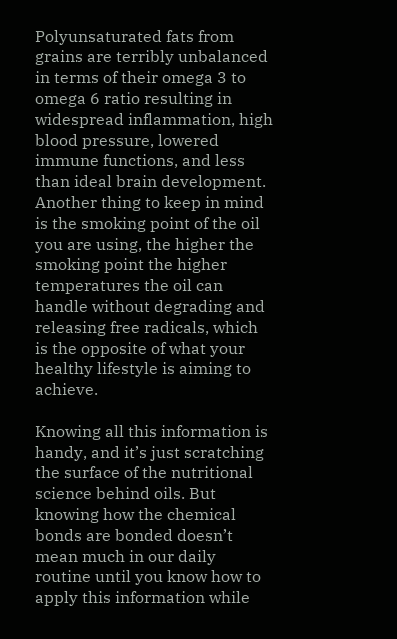Polyunsaturated fats from grains are terribly unbalanced in terms of their omega 3 to omega 6 ratio resulting in widespread inflammation, high blood pressure, lowered immune functions, and less than ideal brain development. Another thing to keep in mind is the smoking point of the oil you are using, the higher the smoking point the higher temperatures the oil can handle without degrading and releasing free radicals, which is the opposite of what your healthy lifestyle is aiming to achieve.

Knowing all this information is handy, and it’s just scratching the surface of the nutritional science behind oils. But knowing how the chemical bonds are bonded doesn’t mean much in our daily routine until you know how to apply this information while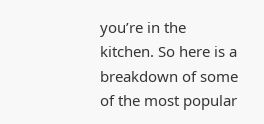you’re in the kitchen. So here is a breakdown of some of the most popular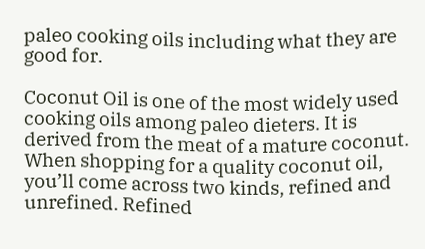paleo cooking oils including what they are good for.

Coconut Oil is one of the most widely used cooking oils among paleo dieters. It is derived from the meat of a mature coconut. When shopping for a quality coconut oil, you’ll come across two kinds, refined and unrefined. Refined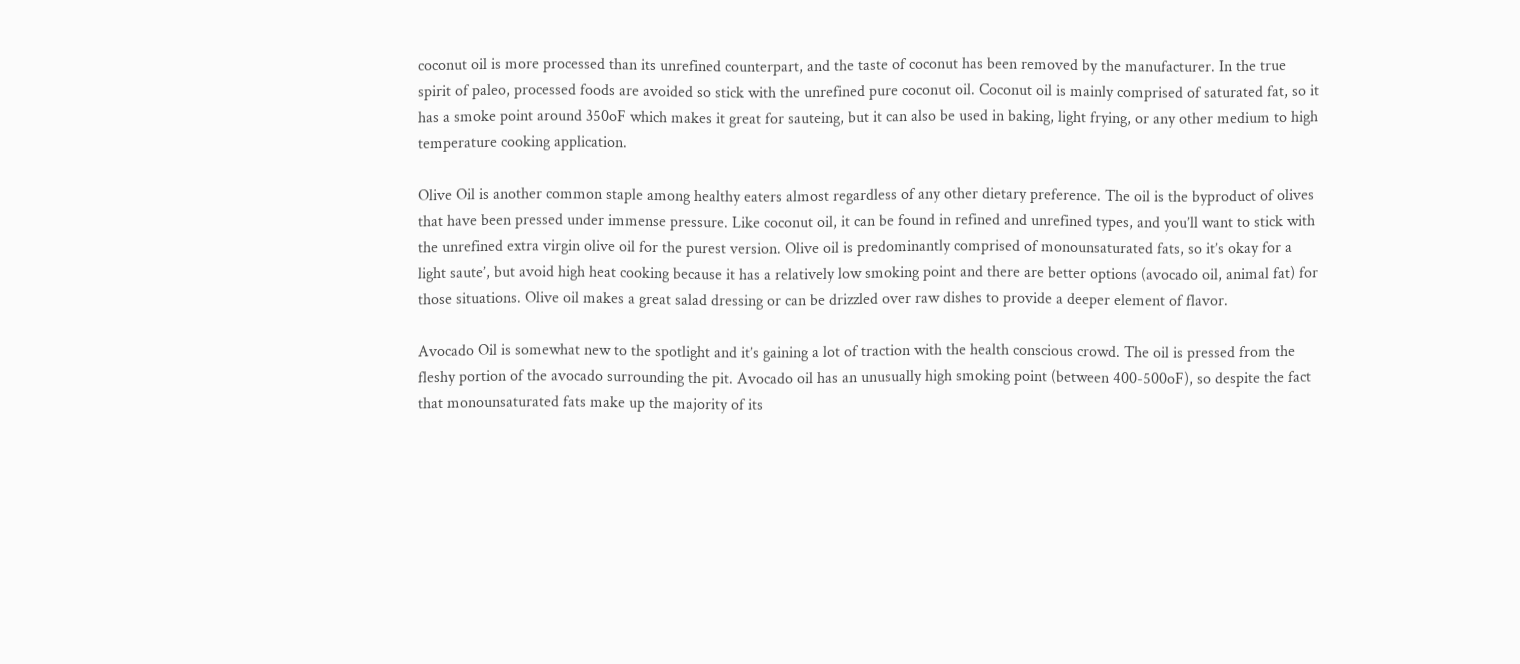coconut oil is more processed than its unrefined counterpart, and the taste of coconut has been removed by the manufacturer. In the true spirit of paleo, processed foods are avoided so stick with the unrefined pure coconut oil. Coconut oil is mainly comprised of saturated fat, so it has a smoke point around 350oF which makes it great for sauteing, but it can also be used in baking, light frying, or any other medium to high temperature cooking application.

Olive Oil is another common staple among healthy eaters almost regardless of any other dietary preference. The oil is the byproduct of olives that have been pressed under immense pressure. Like coconut oil, it can be found in refined and unrefined types, and you’ll want to stick with the unrefined extra virgin olive oil for the purest version. Olive oil is predominantly comprised of monounsaturated fats, so it’s okay for a light saute’, but avoid high heat cooking because it has a relatively low smoking point and there are better options (avocado oil, animal fat) for those situations. Olive oil makes a great salad dressing or can be drizzled over raw dishes to provide a deeper element of flavor.

Avocado Oil is somewhat new to the spotlight and it’s gaining a lot of traction with the health conscious crowd. The oil is pressed from the fleshy portion of the avocado surrounding the pit. Avocado oil has an unusually high smoking point (between 400-500oF), so despite the fact that monounsaturated fats make up the majority of its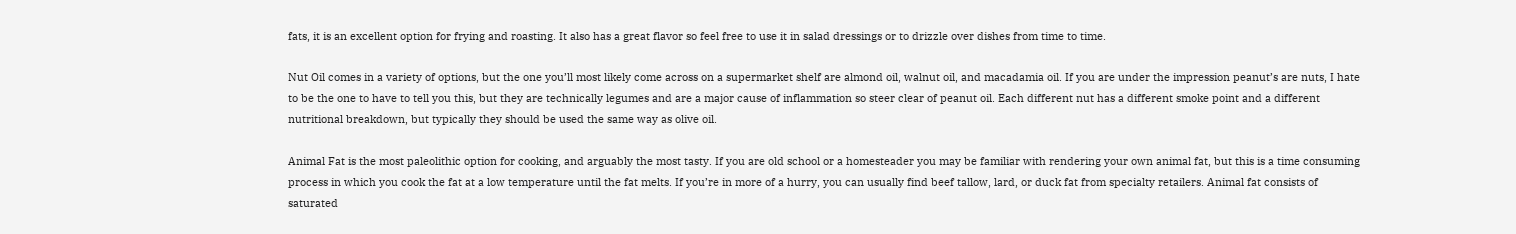fats, it is an excellent option for frying and roasting. It also has a great flavor so feel free to use it in salad dressings or to drizzle over dishes from time to time.

Nut Oil comes in a variety of options, but the one you’ll most likely come across on a supermarket shelf are almond oil, walnut oil, and macadamia oil. If you are under the impression peanut’s are nuts, I hate to be the one to have to tell you this, but they are technically legumes and are a major cause of inflammation so steer clear of peanut oil. Each different nut has a different smoke point and a different nutritional breakdown, but typically they should be used the same way as olive oil.

Animal Fat is the most paleolithic option for cooking, and arguably the most tasty. If you are old school or a homesteader you may be familiar with rendering your own animal fat, but this is a time consuming process in which you cook the fat at a low temperature until the fat melts. If you’re in more of a hurry, you can usually find beef tallow, lard, or duck fat from specialty retailers. Animal fat consists of saturated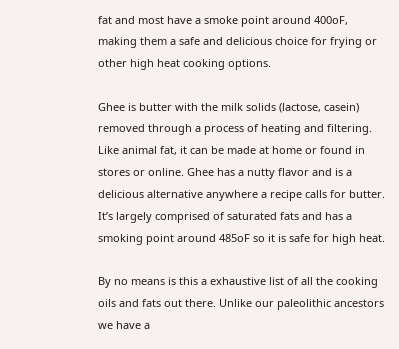fat and most have a smoke point around 400oF, making them a safe and delicious choice for frying or other high heat cooking options.

Ghee is butter with the milk solids (lactose, casein) removed through a process of heating and filtering. Like animal fat, it can be made at home or found in stores or online. Ghee has a nutty flavor and is a delicious alternative anywhere a recipe calls for butter. It’s largely comprised of saturated fats and has a smoking point around 485oF so it is safe for high heat.

By no means is this a exhaustive list of all the cooking oils and fats out there. Unlike our paleolithic ancestors we have a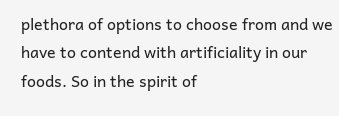plethora of options to choose from and we have to contend with artificiality in our foods. So in the spirit of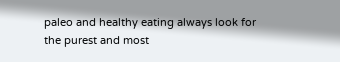paleo and healthy eating always look for the purest and most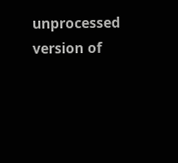unprocessed version of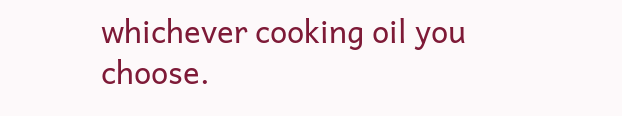whichever cooking oil you choose.